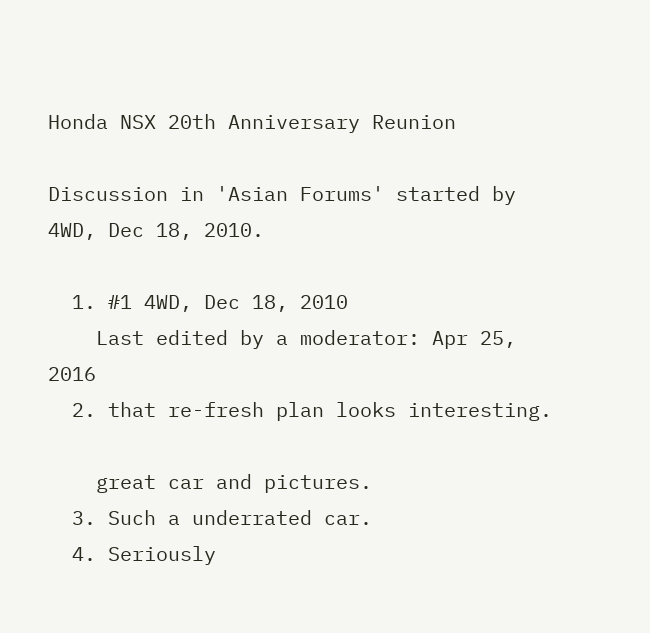Honda NSX 20th Anniversary Reunion

Discussion in 'Asian Forums' started by 4WD, Dec 18, 2010.

  1. #1 4WD, Dec 18, 2010
    Last edited by a moderator: Apr 25, 2016
  2. that re-fresh plan looks interesting.

    great car and pictures.
  3. Such a underrated car.
  4. Seriously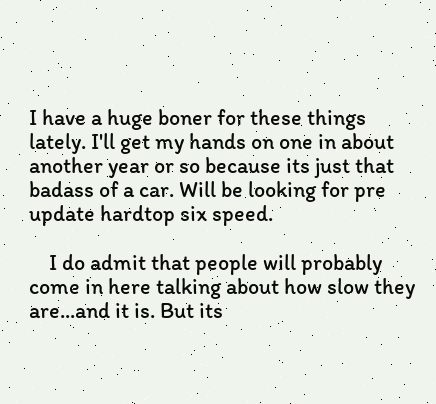I have a huge boner for these things lately. I'll get my hands on one in about another year or so because its just that badass of a car. Will be looking for pre update hardtop six speed.

    I do admit that people will probably come in here talking about how slow they are...and it is. But its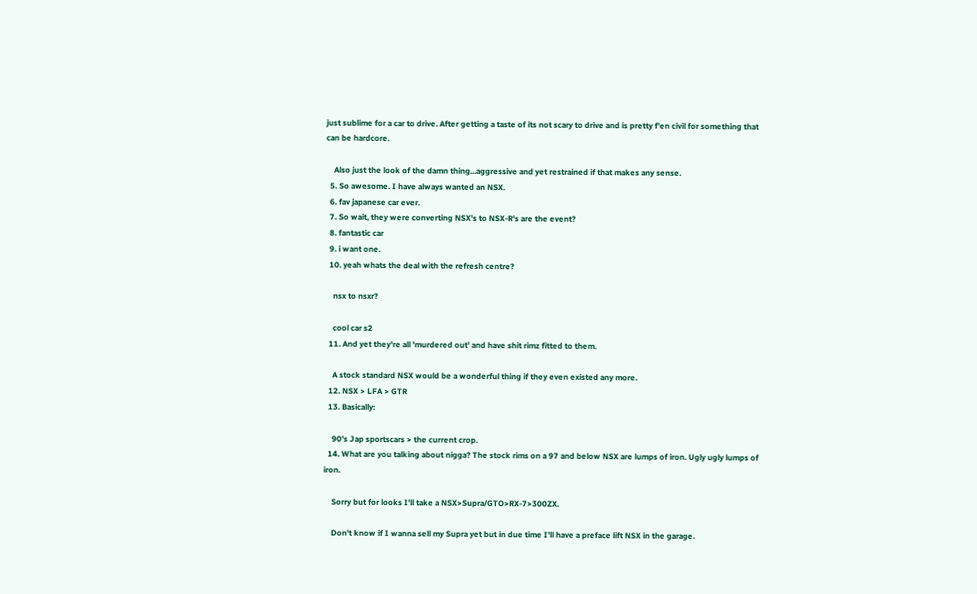just sublime for a car to drive. After getting a taste of its not scary to drive and is pretty f'en civil for something that can be hardcore.

    Also just the look of the damn thing...aggressive and yet restrained if that makes any sense.
  5. So awesome. I have always wanted an NSX.
  6. fav japanese car ever.
  7. So wait, they were converting NSX's to NSX-R's are the event?
  8. fantastic car
  9. i want one.
  10. yeah whats the deal with the refresh centre?

    nsx to nsxr?

    cool car s2
  11. And yet they're all 'murdered out' and have shit rimz fitted to them.

    A stock standard NSX would be a wonderful thing if they even existed any more.
  12. NSX > LFA > GTR
  13. Basically:

    90's Jap sportscars > the current crop.
  14. What are you talking about nigga? The stock rims on a 97 and below NSX are lumps of iron. Ugly ugly lumps of iron.

    Sorry but for looks I'll take a NSX>Supra/GTO>RX-7>300ZX.

    Don't know if I wanna sell my Supra yet but in due time I'll have a preface lift NSX in the garage.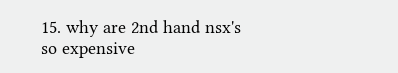15. why are 2nd hand nsx's so expensive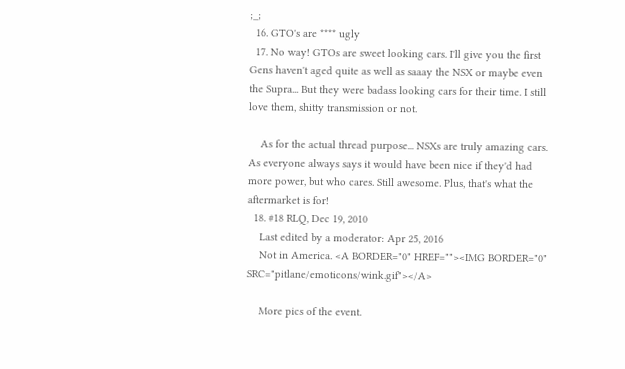;_;
  16. GTO's are **** ugly
  17. No way! GTOs are sweet looking cars. I'll give you the first Gens haven't aged quite as well as saaay the NSX or maybe even the Supra... But they were badass looking cars for their time. I still love them, shitty transmission or not.

    As for the actual thread purpose... NSXs are truly amazing cars. As everyone always says it would have been nice if they'd had more power, but who cares. Still awesome. Plus, that's what the aftermarket is for!
  18. #18 RLQ, Dec 19, 2010
    Last edited by a moderator: Apr 25, 2016
    Not in America. <A BORDER="0" HREF=""><IMG BORDER="0" SRC="pitlane/emoticons/wink.gif"></A>

    More pics of the event.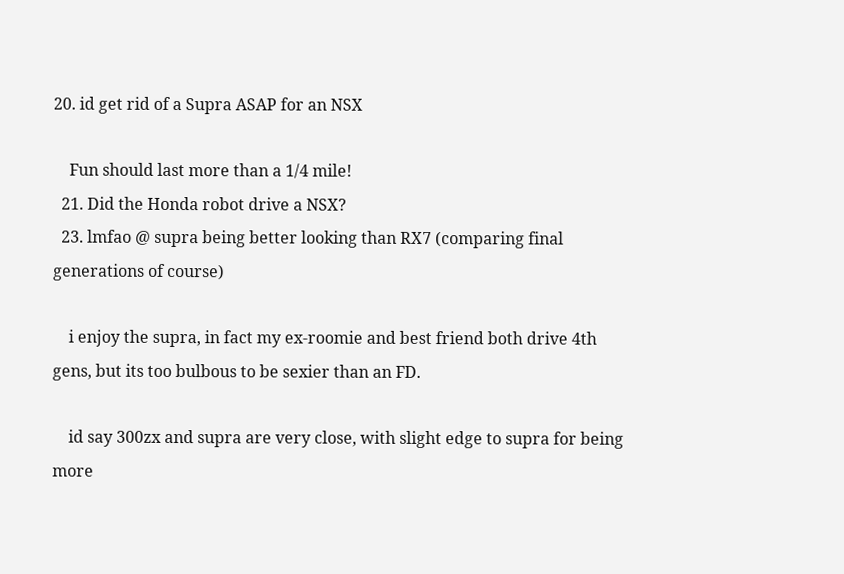20. id get rid of a Supra ASAP for an NSX

    Fun should last more than a 1/4 mile!
  21. Did the Honda robot drive a NSX?
  23. lmfao @ supra being better looking than RX7 (comparing final generations of course)

    i enjoy the supra, in fact my ex-roomie and best friend both drive 4th gens, but its too bulbous to be sexier than an FD.

    id say 300zx and supra are very close, with slight edge to supra for being more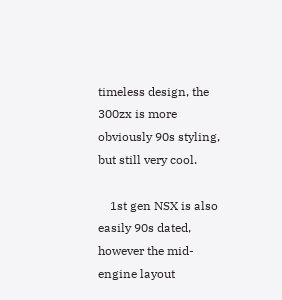timeless design, the 300zx is more obviously 90s styling, but still very cool.

    1st gen NSX is also easily 90s dated, however the mid-engine layout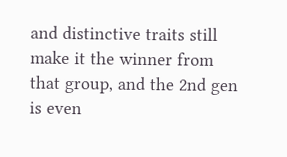and distinctive traits still make it the winner from that group, and the 2nd gen is even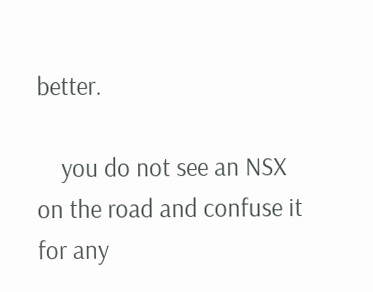better.

    you do not see an NSX on the road and confuse it for any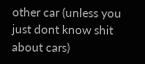other car (unless you just dont know shit about cars)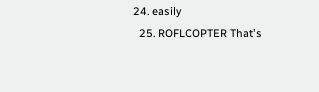24. easily
  25. ROFLCOPTER That's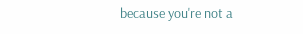because you're not a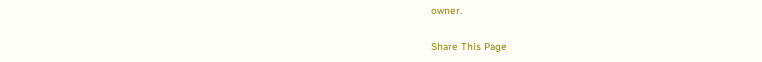owner.

Share This Page